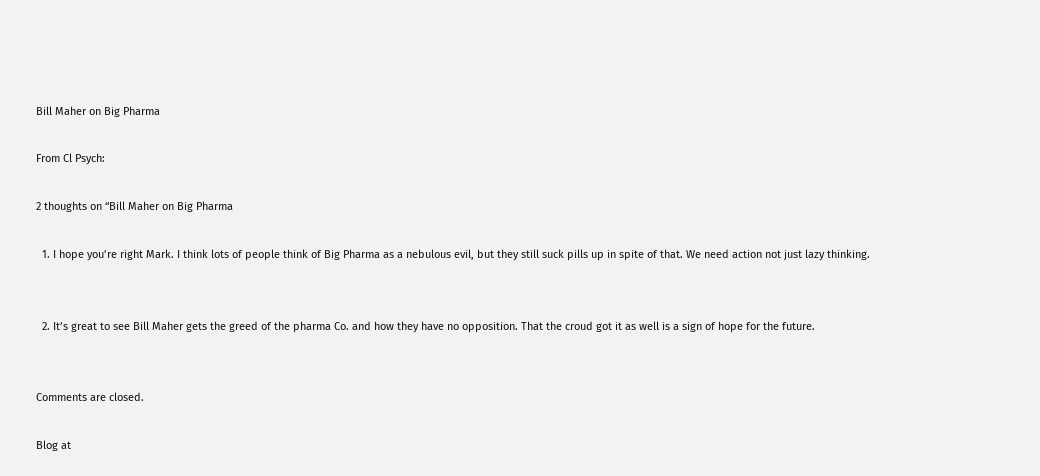Bill Maher on Big Pharma

From Cl Psych:

2 thoughts on “Bill Maher on Big Pharma

  1. I hope you’re right Mark. I think lots of people think of Big Pharma as a nebulous evil, but they still suck pills up in spite of that. We need action not just lazy thinking.


  2. It’s great to see Bill Maher gets the greed of the pharma Co. and how they have no opposition. That the croud got it as well is a sign of hope for the future.


Comments are closed.

Blog at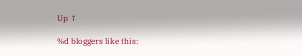Up ↑

%d bloggers like this: